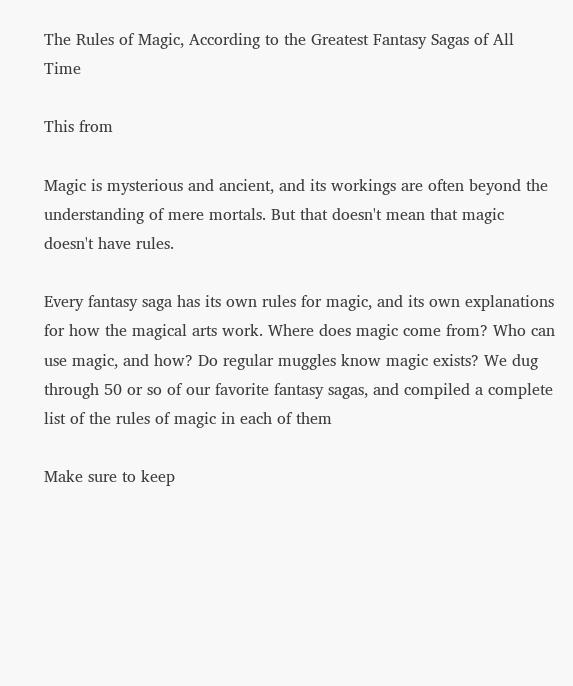The Rules of Magic, According to the Greatest Fantasy Sagas of All Time

This from

Magic is mysterious and ancient, and its workings are often beyond the understanding of mere mortals. But that doesn't mean that magic doesn't have rules.

Every fantasy saga has its own rules for magic, and its own explanations for how the magical arts work. Where does magic come from? Who can use magic, and how? Do regular muggles know magic exists? We dug through 50 or so of our favorite fantasy sagas, and compiled a complete list of the rules of magic in each of them

Make sure to keep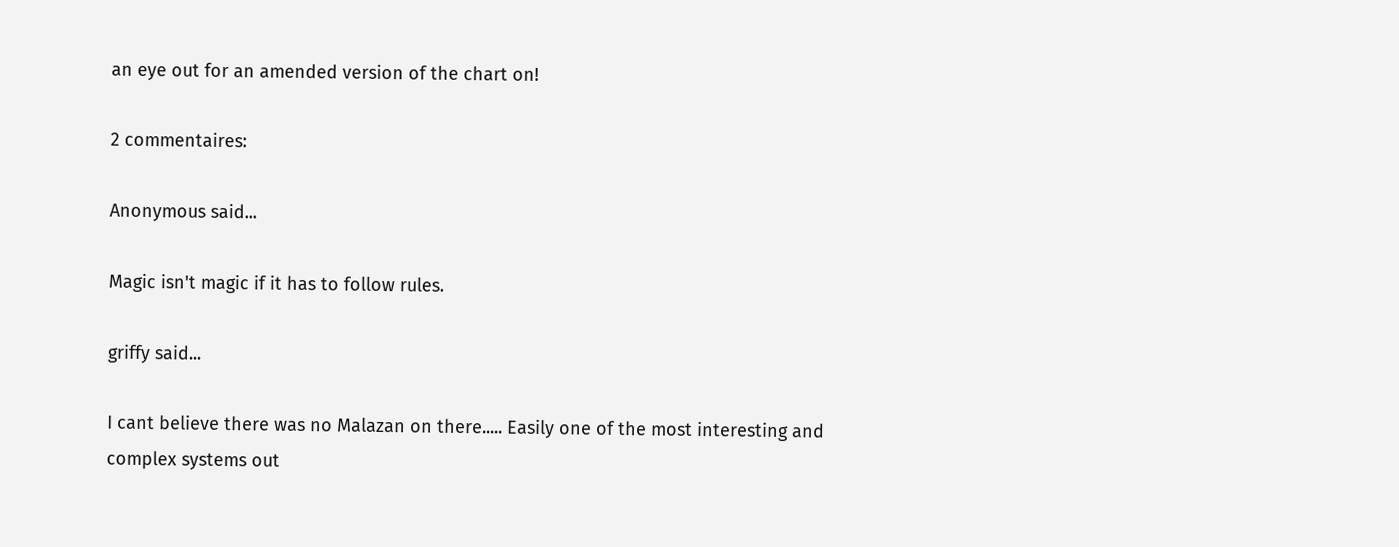an eye out for an amended version of the chart on!

2 commentaires:

Anonymous said...

Magic isn't magic if it has to follow rules.

griffy said...

I cant believe there was no Malazan on there..... Easily one of the most interesting and complex systems out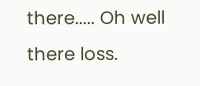there..... Oh well there loss.